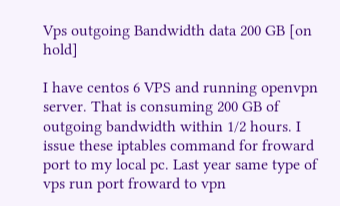Vps outgoing Bandwidth data 200 GB [on hold]

I have centos 6 VPS and running openvpn server. That is consuming 200 GB of outgoing bandwidth within 1/2 hours. I issue these iptables command for froward port to my local pc. Last year same type of vps run port froward to vpn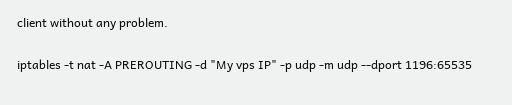client without any problem.

iptables -t nat -A PREROUTING -d "My vps IP" -p udp -m udp --dport 1196:65535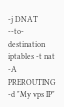-j DNAT --to-destination
iptables -t nat -A PREROUTING -d "My vps IP"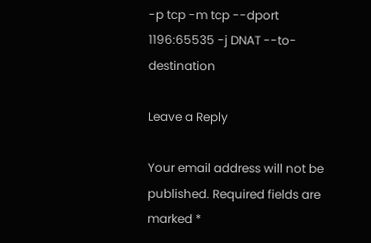-p tcp -m tcp --dport 1196:65535 -j DNAT --to-destination

Leave a Reply

Your email address will not be published. Required fields are marked *